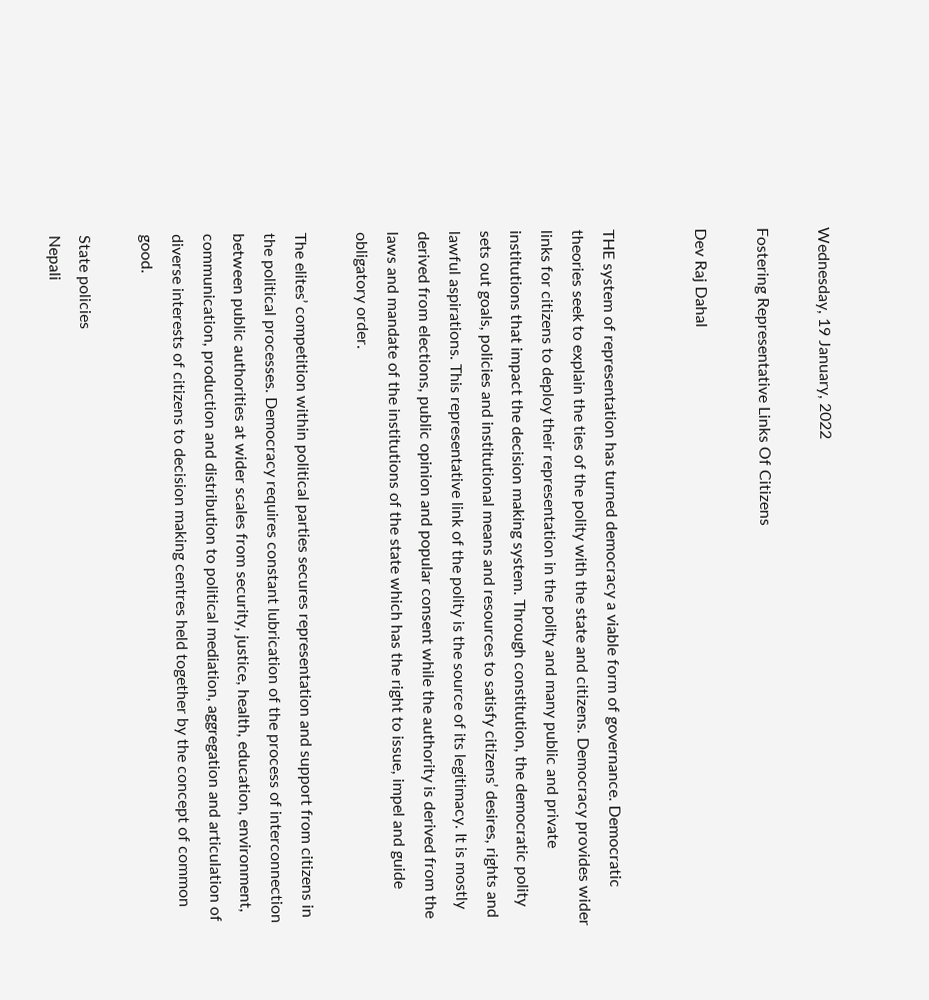Wednesday, 19 January, 2022

Fostering Representative Links Of Citizens

Dev Raj Dahal


THE system of representation has turned democracy a viable form of governance. Democratic theories seek to explain the ties of the polity with the state and citizens. Democracy provides wider links for citizens to deploy their representation in the polity and many public and private institutions that impact the decision making system. Through constitution, the democratic polity sets out goals, policies and institutional means and resources to satisfy citizens’ desires, rights and lawful aspirations. This representative link of the polity is the source of its legitimacy. It is mostly derived from elections, public opinion and popular consent while the authority is derived from the laws and mandate of the institutions of the state which has the right to issue, impel and guide obligatory order.

The elites’ competition within political parties secures representation and support from citizens in the political processes. Democracy requires constant lubrication of the process of interconnection between public authorities at wider scales from security, justice, health, education, environment, communication, production and distribution to political mediation, aggregation and articulation of diverse interests of citizens to decision making centres held together by the concept of common good.

State policies
Nepali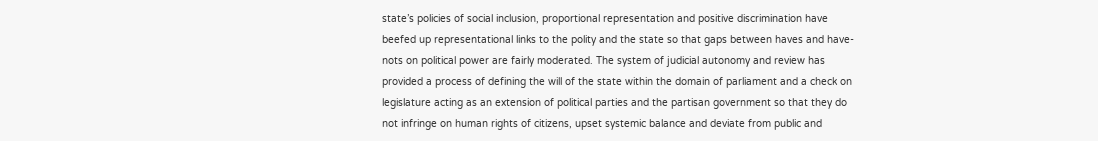state’s policies of social inclusion, proportional representation and positive discrimination have beefed up representational links to the polity and the state so that gaps between haves and have-nots on political power are fairly moderated. The system of judicial autonomy and review has provided a process of defining the will of the state within the domain of parliament and a check on legislature acting as an extension of political parties and the partisan government so that they do not infringe on human rights of citizens, upset systemic balance and deviate from public and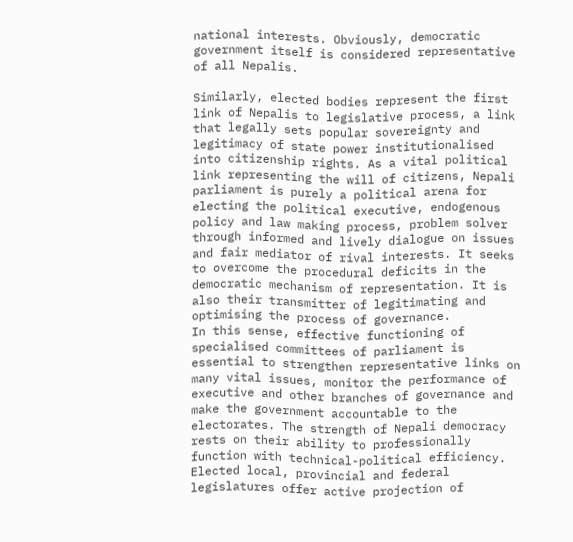national interests. Obviously, democratic government itself is considered representative of all Nepalis.

Similarly, elected bodies represent the first link of Nepalis to legislative process, a link that legally sets popular sovereignty and legitimacy of state power institutionalised into citizenship rights. As a vital political link representing the will of citizens, Nepali parliament is purely a political arena for electing the political executive, endogenous policy and law making process, problem solver through informed and lively dialogue on issues and fair mediator of rival interests. It seeks to overcome the procedural deficits in the democratic mechanism of representation. It is also their transmitter of legitimating and optimising the process of governance.
In this sense, effective functioning of specialised committees of parliament is essential to strengthen representative links on many vital issues, monitor the performance of executive and other branches of governance and make the government accountable to the electorates. The strength of Nepali democracy rests on their ability to professionally function with technical-political efficiency. Elected local, provincial and federal legislatures offer active projection of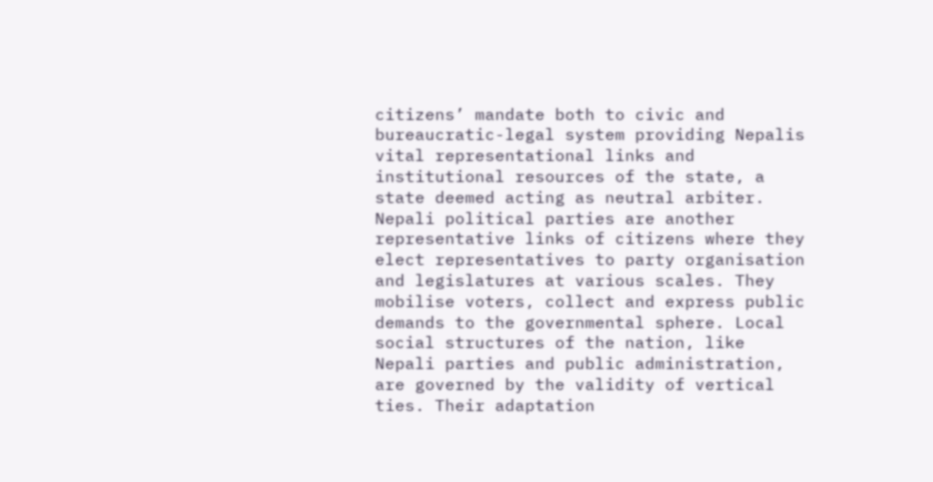citizens’ mandate both to civic and bureaucratic-legal system providing Nepalis vital representational links and institutional resources of the state, a state deemed acting as neutral arbiter.
Nepali political parties are another representative links of citizens where they elect representatives to party organisation and legislatures at various scales. They mobilise voters, collect and express public demands to the governmental sphere. Local social structures of the nation, like Nepali parties and public administration, are governed by the validity of vertical ties. Their adaptation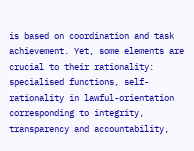is based on coordination and task achievement. Yet, some elements are crucial to their rationality: specialised functions, self-rationality in lawful-orientation corresponding to integrity, transparency and accountability,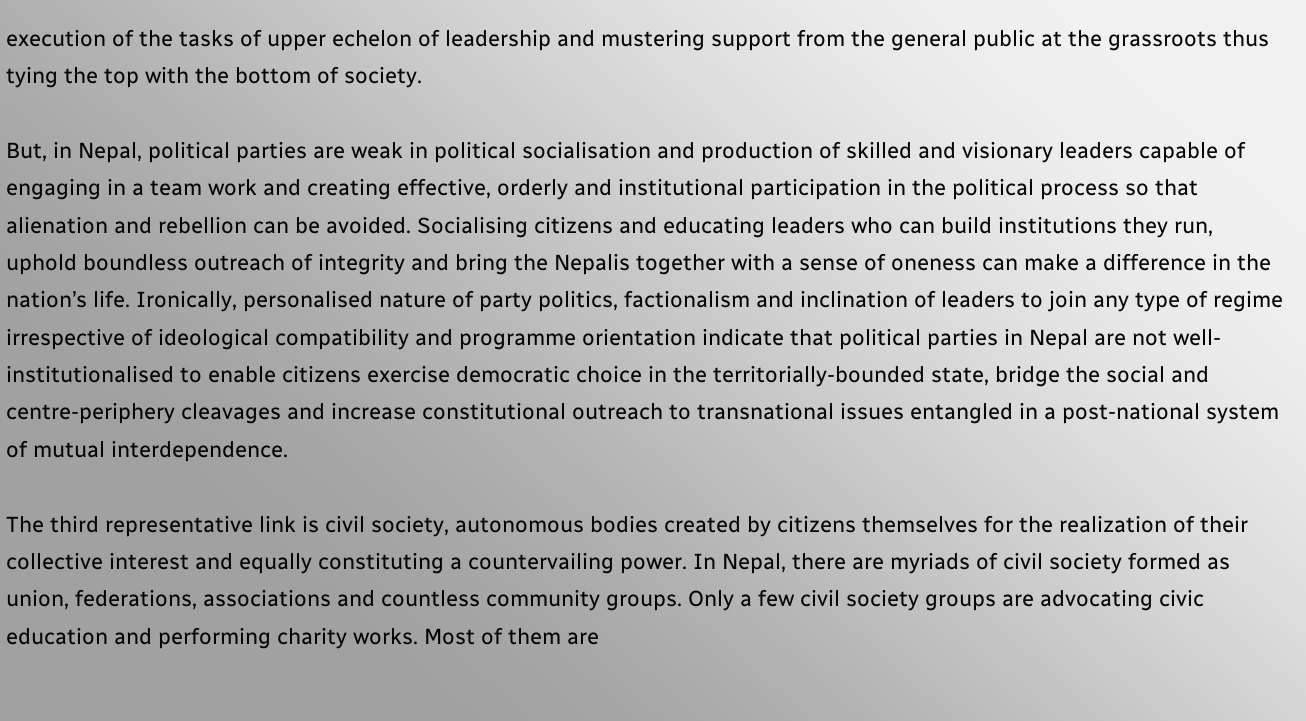execution of the tasks of upper echelon of leadership and mustering support from the general public at the grassroots thus tying the top with the bottom of society.

But, in Nepal, political parties are weak in political socialisation and production of skilled and visionary leaders capable of engaging in a team work and creating effective, orderly and institutional participation in the political process so that alienation and rebellion can be avoided. Socialising citizens and educating leaders who can build institutions they run, uphold boundless outreach of integrity and bring the Nepalis together with a sense of oneness can make a difference in the nation’s life. Ironically, personalised nature of party politics, factionalism and inclination of leaders to join any type of regime irrespective of ideological compatibility and programme orientation indicate that political parties in Nepal are not well-institutionalised to enable citizens exercise democratic choice in the territorially-bounded state, bridge the social and centre-periphery cleavages and increase constitutional outreach to transnational issues entangled in a post-national system of mutual interdependence.

The third representative link is civil society, autonomous bodies created by citizens themselves for the realization of their collective interest and equally constituting a countervailing power. In Nepal, there are myriads of civil society formed as union, federations, associations and countless community groups. Only a few civil society groups are advocating civic education and performing charity works. Most of them are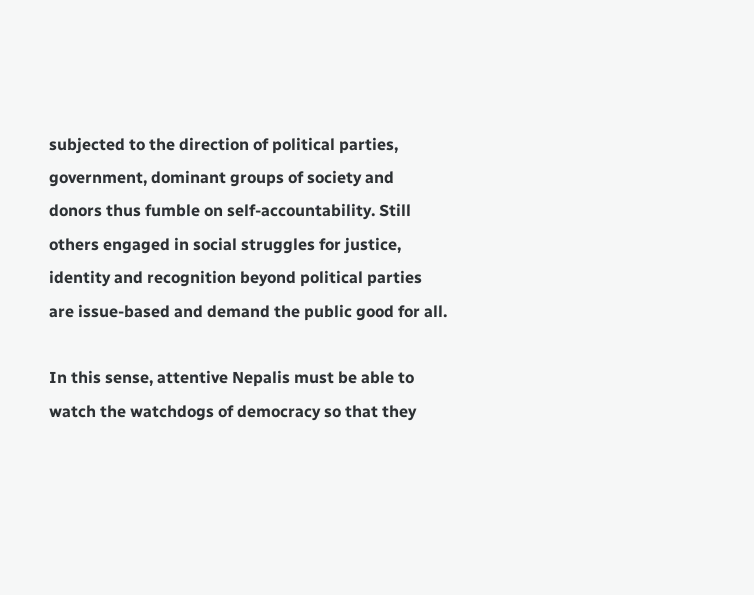subjected to the direction of political parties, government, dominant groups of society and donors thus fumble on self-accountability. Still others engaged in social struggles for justice, identity and recognition beyond political parties are issue-based and demand the public good for all.

In this sense, attentive Nepalis must be able to watch the watchdogs of democracy so that they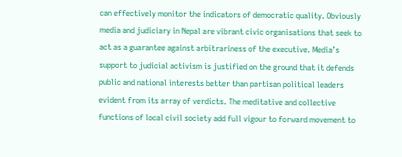can effectively monitor the indicators of democratic quality. Obviously media and judiciary in Nepal are vibrant civic organisations that seek to act as a guarantee against arbitrariness of the executive. Media’s support to judicial activism is justified on the ground that it defends public and national interests better than partisan political leaders evident from its array of verdicts. The meditative and collective functions of local civil society add full vigour to forward movement to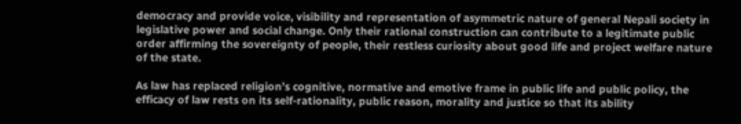democracy and provide voice, visibility and representation of asymmetric nature of general Nepali society in legislative power and social change. Only their rational construction can contribute to a legitimate public order affirming the sovereignty of people, their restless curiosity about good life and project welfare nature of the state.

As law has replaced religion’s cognitive, normative and emotive frame in public life and public policy, the efficacy of law rests on its self-rationality, public reason, morality and justice so that its ability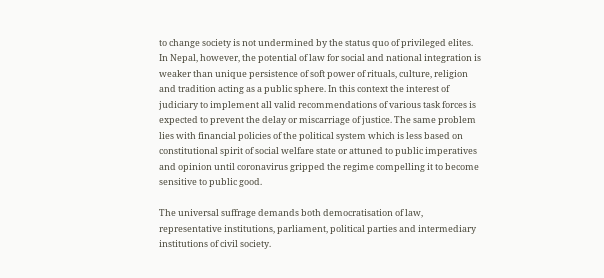to change society is not undermined by the status quo of privileged elites. In Nepal, however, the potential of law for social and national integration is weaker than unique persistence of soft power of rituals, culture, religion and tradition acting as a public sphere. In this context the interest of judiciary to implement all valid recommendations of various task forces is expected to prevent the delay or miscarriage of justice. The same problem lies with financial policies of the political system which is less based on constitutional spirit of social welfare state or attuned to public imperatives and opinion until coronavirus gripped the regime compelling it to become sensitive to public good.

The universal suffrage demands both democratisation of law, representative institutions, parliament, political parties and intermediary institutions of civil society.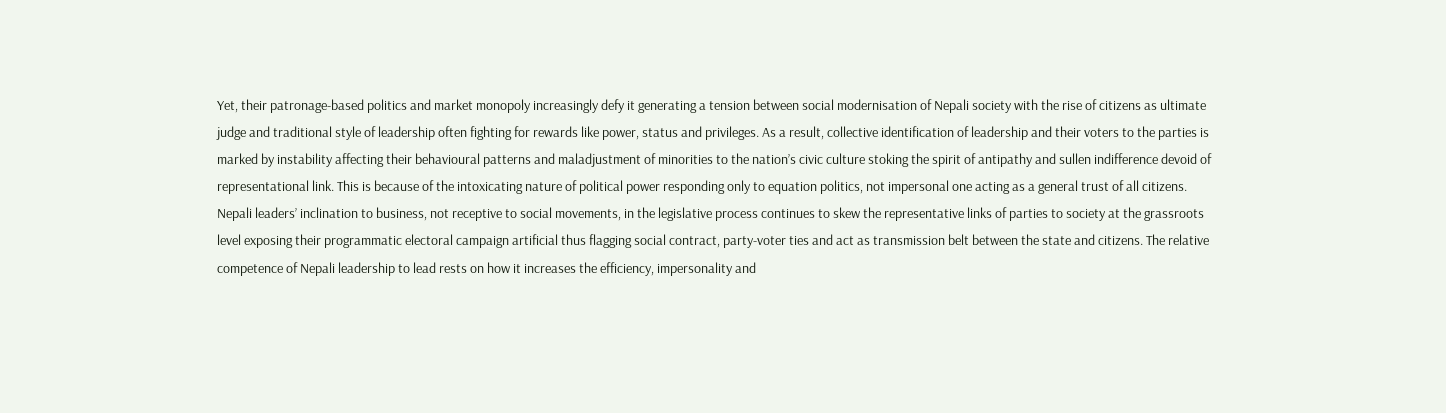Yet, their patronage-based politics and market monopoly increasingly defy it generating a tension between social modernisation of Nepali society with the rise of citizens as ultimate judge and traditional style of leadership often fighting for rewards like power, status and privileges. As a result, collective identification of leadership and their voters to the parties is marked by instability affecting their behavioural patterns and maladjustment of minorities to the nation’s civic culture stoking the spirit of antipathy and sullen indifference devoid of representational link. This is because of the intoxicating nature of political power responding only to equation politics, not impersonal one acting as a general trust of all citizens.
Nepali leaders’ inclination to business, not receptive to social movements, in the legislative process continues to skew the representative links of parties to society at the grassroots level exposing their programmatic electoral campaign artificial thus flagging social contract, party-voter ties and act as transmission belt between the state and citizens. The relative competence of Nepali leadership to lead rests on how it increases the efficiency, impersonality and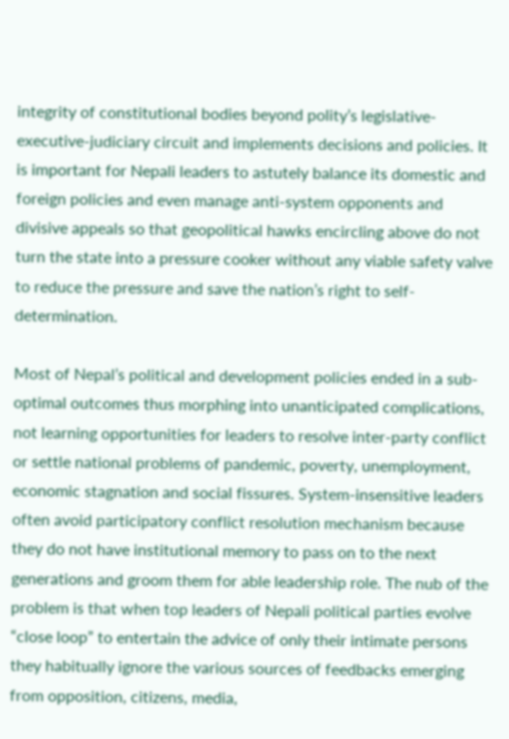integrity of constitutional bodies beyond polity’s legislative-executive-judiciary circuit and implements decisions and policies. It is important for Nepali leaders to astutely balance its domestic and foreign policies and even manage anti-system opponents and divisive appeals so that geopolitical hawks encircling above do not turn the state into a pressure cooker without any viable safety valve to reduce the pressure and save the nation’s right to self-determination.

Most of Nepal’s political and development policies ended in a sub-optimal outcomes thus morphing into unanticipated complications, not learning opportunities for leaders to resolve inter-party conflict or settle national problems of pandemic, poverty, unemployment, economic stagnation and social fissures. System-insensitive leaders often avoid participatory conflict resolution mechanism because they do not have institutional memory to pass on to the next generations and groom them for able leadership role. The nub of the problem is that when top leaders of Nepali political parties evolve “close loop” to entertain the advice of only their intimate persons they habitually ignore the various sources of feedbacks emerging from opposition, citizens, media,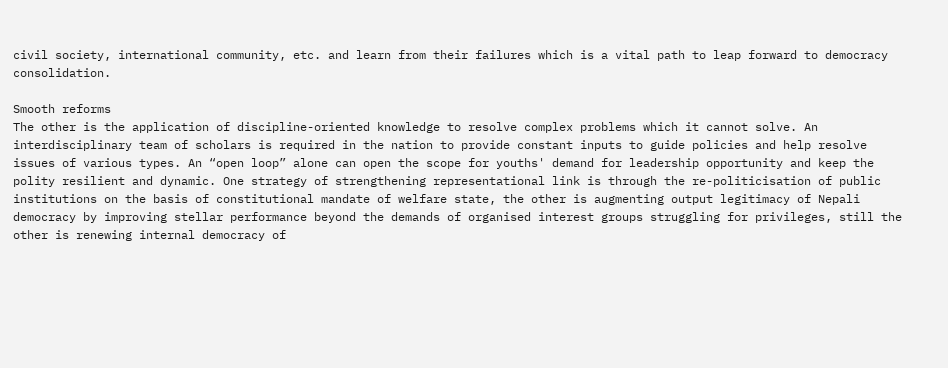civil society, international community, etc. and learn from their failures which is a vital path to leap forward to democracy consolidation.

Smooth reforms
The other is the application of discipline-oriented knowledge to resolve complex problems which it cannot solve. An interdisciplinary team of scholars is required in the nation to provide constant inputs to guide policies and help resolve issues of various types. An “open loop” alone can open the scope for youths' demand for leadership opportunity and keep the polity resilient and dynamic. One strategy of strengthening representational link is through the re-politicisation of public institutions on the basis of constitutional mandate of welfare state, the other is augmenting output legitimacy of Nepali democracy by improving stellar performance beyond the demands of organised interest groups struggling for privileges, still the other is renewing internal democracy of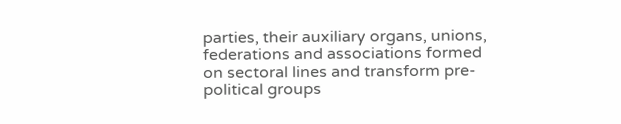parties, their auxiliary organs, unions, federations and associations formed on sectoral lines and transform pre-political groups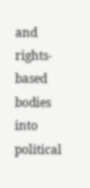and rights-based bodies into political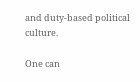and duty-based political culture.

One can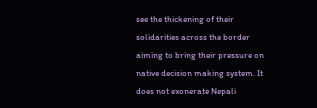see the thickening of their solidarities across the border aiming to bring their pressure on native decision making system. It does not exonerate Nepali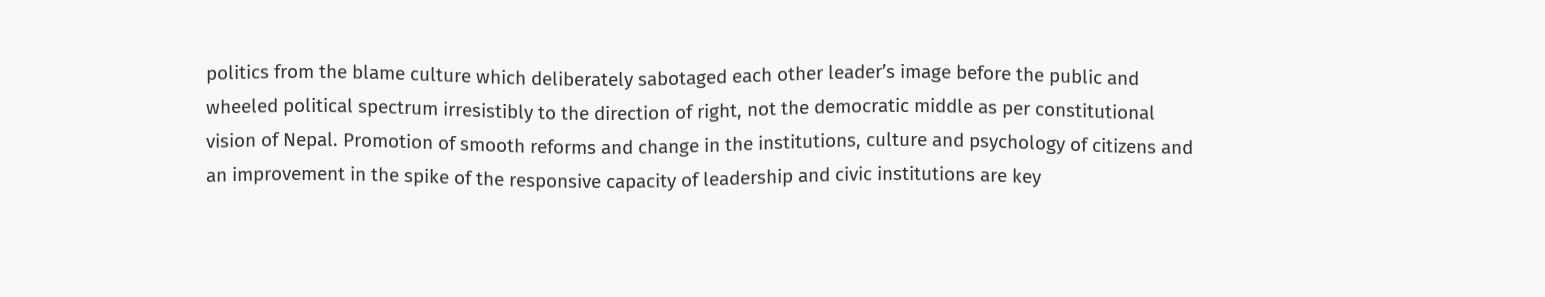politics from the blame culture which deliberately sabotaged each other leader’s image before the public and wheeled political spectrum irresistibly to the direction of right, not the democratic middle as per constitutional vision of Nepal. Promotion of smooth reforms and change in the institutions, culture and psychology of citizens and an improvement in the spike of the responsive capacity of leadership and civic institutions are key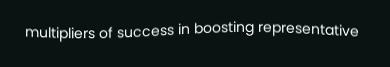multipliers of success in boosting representative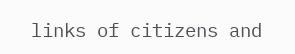links of citizens and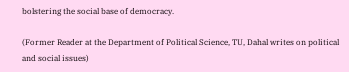bolstering the social base of democracy.

(Former Reader at the Department of Political Science, TU, Dahal writes on political and social issues)